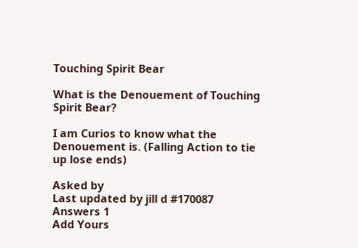Touching Spirit Bear

What is the Denouement of Touching Spirit Bear?

I am Curios to know what the Denouement is. (Falling Action to tie up lose ends)

Asked by
Last updated by jill d #170087
Answers 1
Add Yours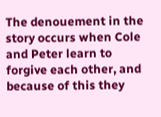The denouement in the story occurs when Cole and Peter learn to forgive each other, and because of this they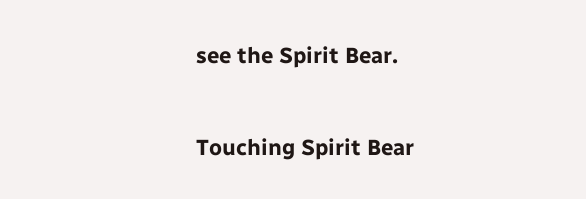see the Spirit Bear.


Touching Spirit Bear